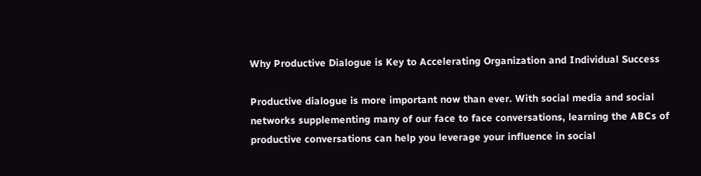Why Productive Dialogue is Key to Accelerating Organization and Individual Success

Productive dialogue is more important now than ever. With social media and social networks supplementing many of our face to face conversations, learning the ABCs of productive conversations can help you leverage your influence in social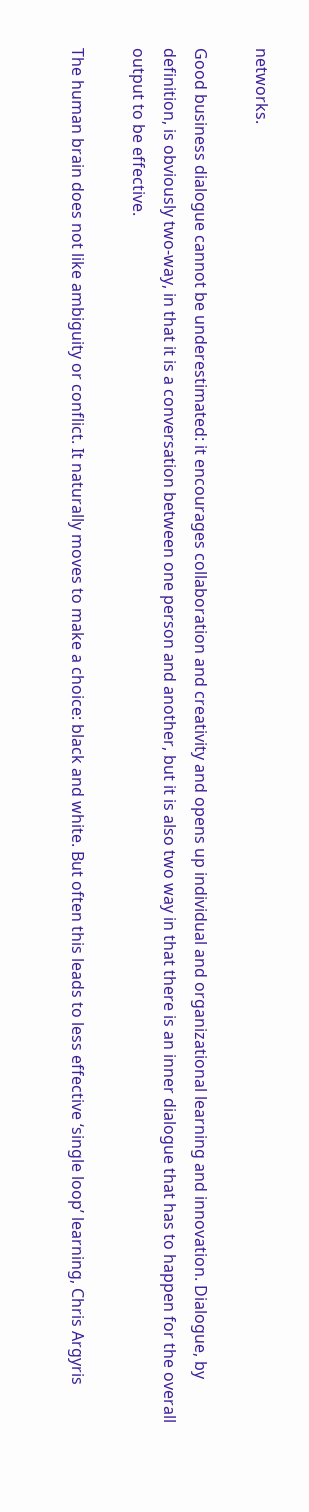networks.

Good business dialogue cannot be underestimated: it encourages collaboration and creativity and opens up individual and organizational learning and innovation. Dialogue, by definition, is obviously two-way, in that it is a conversation between one person and another, but it is also two way in that there is an inner dialogue that has to happen for the overall output to be effective.

The human brain does not like ambiguity or conflict. It naturally moves to make a choice: black and white. But often this leads to less effective ‘single loop’ learning, Chris Argyris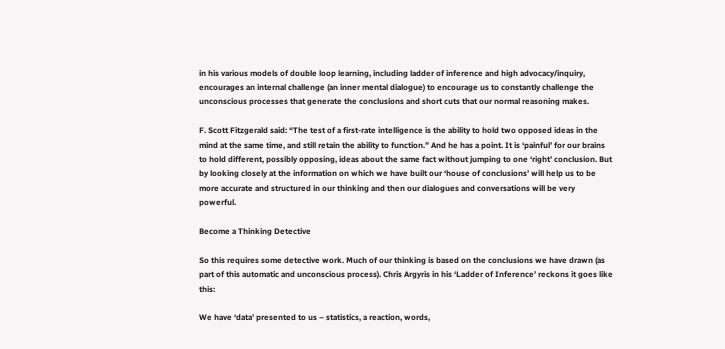in his various models of double loop learning, including ladder of inference and high advocacy/inquiry, encourages an internal challenge (an inner mental dialogue) to encourage us to constantly challenge the unconscious processes that generate the conclusions and short cuts that our normal reasoning makes.

F. Scott Fitzgerald said: “The test of a first-rate intelligence is the ability to hold two opposed ideas in the mind at the same time, and still retain the ability to function.” And he has a point. It is ‘painful’ for our brains to hold different, possibly opposing, ideas about the same fact without jumping to one ‘right’ conclusion. But by looking closely at the information on which we have built our ‘house of conclusions’ will help us to be more accurate and structured in our thinking and then our dialogues and conversations will be very powerful.

Become a Thinking Detective

So this requires some detective work. Much of our thinking is based on the conclusions we have drawn (as part of this automatic and unconscious process). Chris Argyris in his ‘Ladder of Inference’ reckons it goes like this:

We have ‘data’ presented to us – statistics, a reaction, words,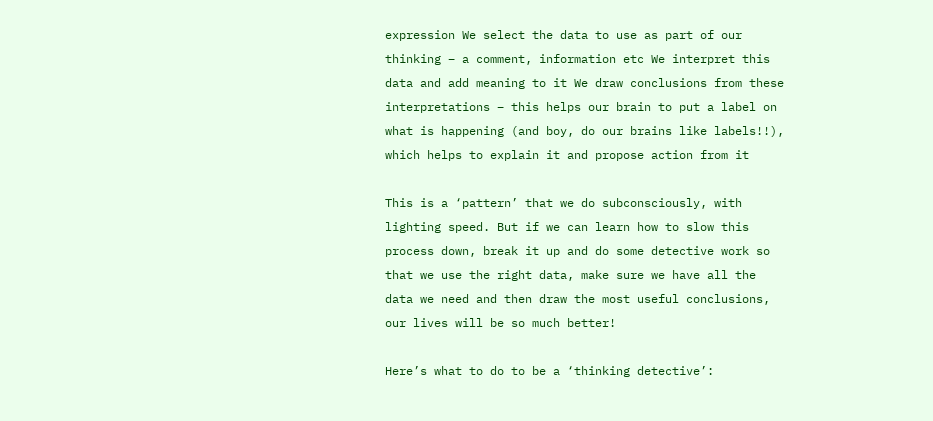expression We select the data to use as part of our thinking – a comment, information etc We interpret this data and add meaning to it We draw conclusions from these interpretations – this helps our brain to put a label on what is happening (and boy, do our brains like labels!!), which helps to explain it and propose action from it

This is a ‘pattern’ that we do subconsciously, with lighting speed. But if we can learn how to slow this process down, break it up and do some detective work so that we use the right data, make sure we have all the data we need and then draw the most useful conclusions, our lives will be so much better!

Here’s what to do to be a ‘thinking detective’: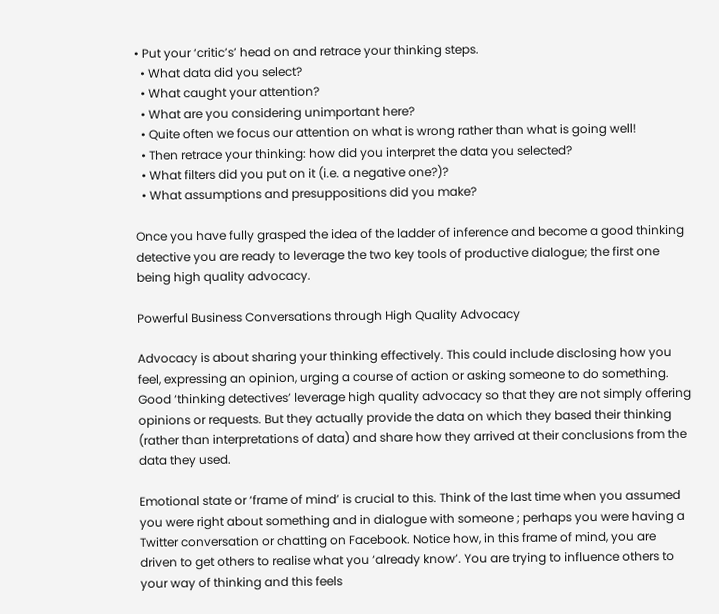• Put your ‘critic’s’ head on and retrace your thinking steps.
  • What data did you select?
  • What caught your attention?
  • What are you considering unimportant here?
  • Quite often we focus our attention on what is wrong rather than what is going well!
  • Then retrace your thinking: how did you interpret the data you selected?
  • What filters did you put on it (i.e. a negative one?)?
  • What assumptions and presuppositions did you make?

Once you have fully grasped the idea of the ladder of inference and become a good thinking detective you are ready to leverage the two key tools of productive dialogue; the first one being high quality advocacy.

Powerful Business Conversations through High Quality Advocacy

Advocacy is about sharing your thinking effectively. This could include disclosing how you feel, expressing an opinion, urging a course of action or asking someone to do something. Good ‘thinking detectives’ leverage high quality advocacy so that they are not simply offering opinions or requests. But they actually provide the data on which they based their thinking (rather than interpretations of data) and share how they arrived at their conclusions from the data they used.

Emotional state or ‘frame of mind’ is crucial to this. Think of the last time when you assumed you were right about something and in dialogue with someone ; perhaps you were having a Twitter conversation or chatting on Facebook. Notice how, in this frame of mind, you are driven to get others to realise what you ‘already know’. You are trying to influence others to your way of thinking and this feels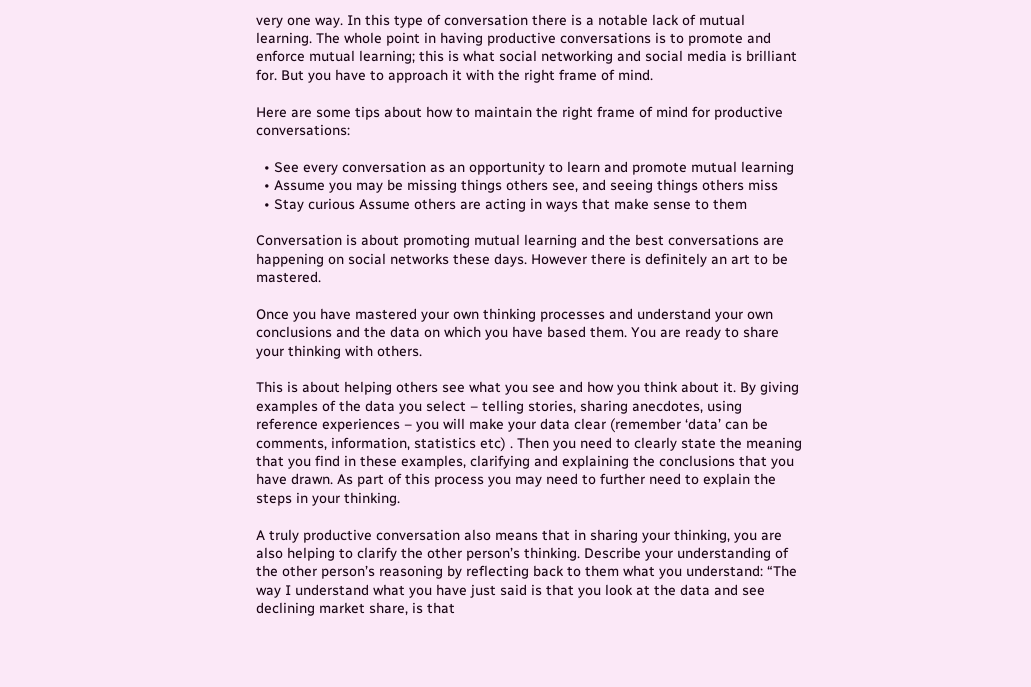very one way. In this type of conversation there is a notable lack of mutual learning. The whole point in having productive conversations is to promote and enforce mutual learning; this is what social networking and social media is brilliant for. But you have to approach it with the right frame of mind.

Here are some tips about how to maintain the right frame of mind for productive conversations:

  • See every conversation as an opportunity to learn and promote mutual learning
  • Assume you may be missing things others see, and seeing things others miss
  • Stay curious Assume others are acting in ways that make sense to them

Conversation is about promoting mutual learning and the best conversations are happening on social networks these days. However there is definitely an art to be mastered.

Once you have mastered your own thinking processes and understand your own conclusions and the data on which you have based them. You are ready to share your thinking with others.

This is about helping others see what you see and how you think about it. By giving examples of the data you select – telling stories, sharing anecdotes, using reference experiences – you will make your data clear (remember ‘data’ can be comments, information, statistics etc) . Then you need to clearly state the meaning that you find in these examples, clarifying and explaining the conclusions that you have drawn. As part of this process you may need to further need to explain the steps in your thinking.

A truly productive conversation also means that in sharing your thinking, you are also helping to clarify the other person’s thinking. Describe your understanding of the other person’s reasoning by reflecting back to them what you understand: “The way I understand what you have just said is that you look at the data and see declining market share, is that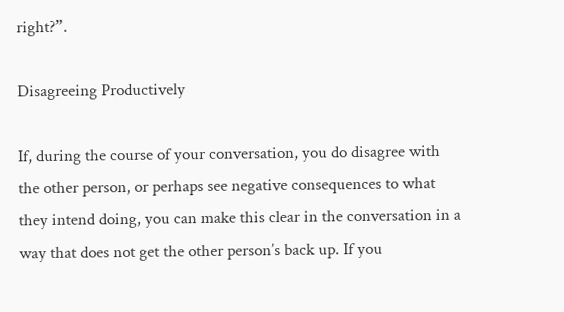right?”.

Disagreeing Productively

If, during the course of your conversation, you do disagree with the other person, or perhaps see negative consequences to what they intend doing, you can make this clear in the conversation in a way that does not get the other person’s back up. If you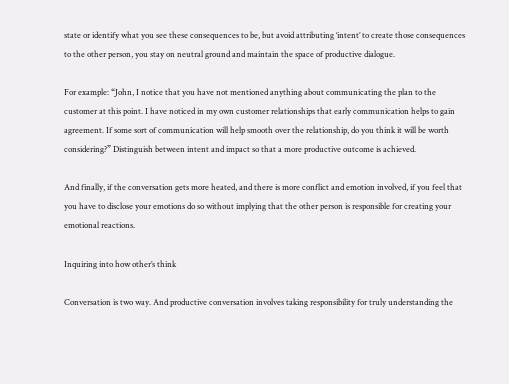state or identify what you see these consequences to be, but avoid attributing ‘intent’ to create those consequences to the other person, you stay on neutral ground and maintain the space of productive dialogue.

For example: “John, I notice that you have not mentioned anything about communicating the plan to the customer at this point. I have noticed in my own customer relationships that early communication helps to gain agreement. If some sort of communication will help smooth over the relationship, do you think it will be worth considering?” Distinguish between intent and impact so that a more productive outcome is achieved.

And finally, if the conversation gets more heated, and there is more conflict and emotion involved, if you feel that you have to disclose your emotions do so without implying that the other person is responsible for creating your emotional reactions.

Inquiring into how other’s think

Conversation is two way. And productive conversation involves taking responsibility for truly understanding the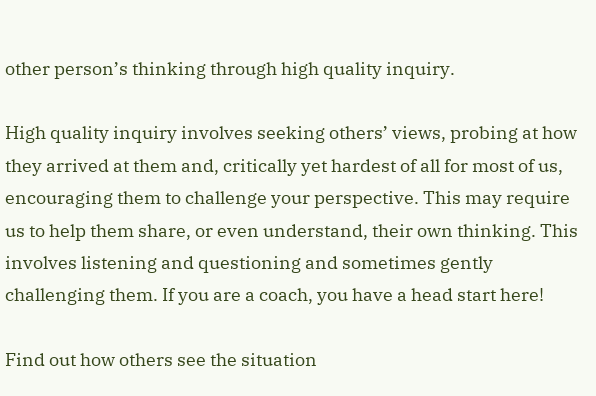other person’s thinking through high quality inquiry.

High quality inquiry involves seeking others’ views, probing at how they arrived at them and, critically yet hardest of all for most of us, encouraging them to challenge your perspective. This may require us to help them share, or even understand, their own thinking. This involves listening and questioning and sometimes gently challenging them. If you are a coach, you have a head start here!

Find out how others see the situation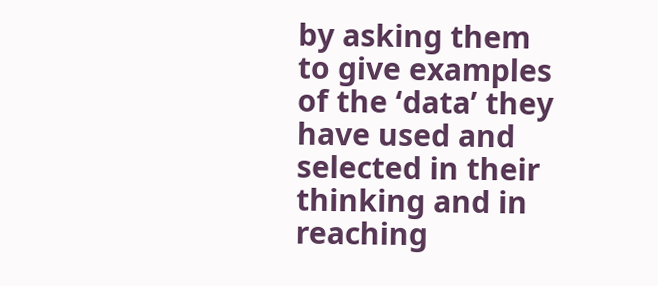by asking them to give examples of the ‘data’ they have used and selected in their thinking and in reaching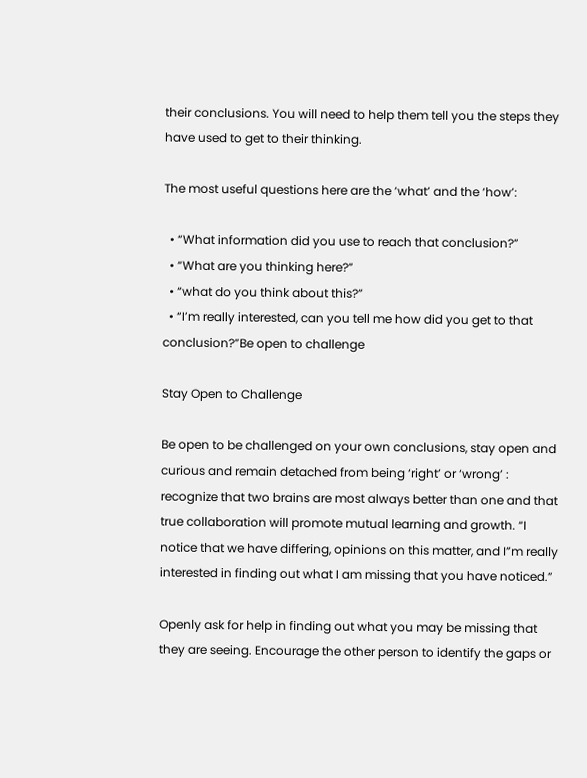their conclusions. You will need to help them tell you the steps they have used to get to their thinking.

The most useful questions here are the ‘what’ and the ‘how’:

  • “What information did you use to reach that conclusion?”
  • “What are you thinking here?”
  • “what do you think about this?”
  • “I’m really interested, can you tell me how did you get to that conclusion?”Be open to challenge

Stay Open to Challenge

Be open to be challenged on your own conclusions, stay open and curious and remain detached from being ‘right’ or ‘wrong’ : recognize that two brains are most always better than one and that true collaboration will promote mutual learning and growth. “I notice that we have differing, opinions on this matter, and I”m really interested in finding out what I am missing that you have noticed.”

Openly ask for help in finding out what you may be missing that they are seeing. Encourage the other person to identify the gaps or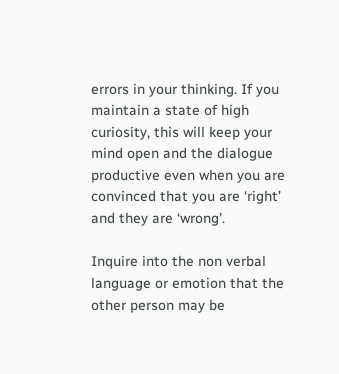errors in your thinking. If you maintain a state of high curiosity, this will keep your mind open and the dialogue productive even when you are convinced that you are ‘right’ and they are ‘wrong’.

Inquire into the non verbal language or emotion that the other person may be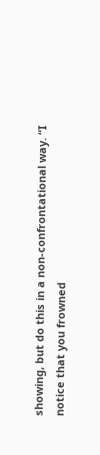showing, but do this in a non-confrontational way. “I notice that you frowned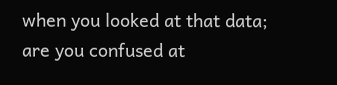when you looked at that data; are you confused at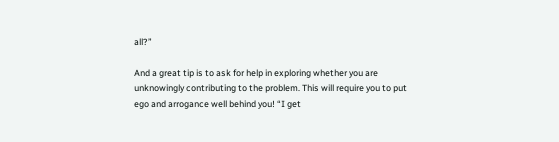all?”

And a great tip is to ask for help in exploring whether you are unknowingly contributing to the problem. This will require you to put ego and arrogance well behind you! “I get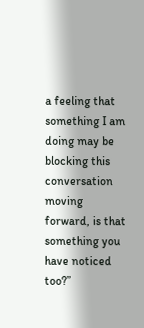a feeling that something I am doing may be blocking this conversation moving forward, is that something you have noticed too?”